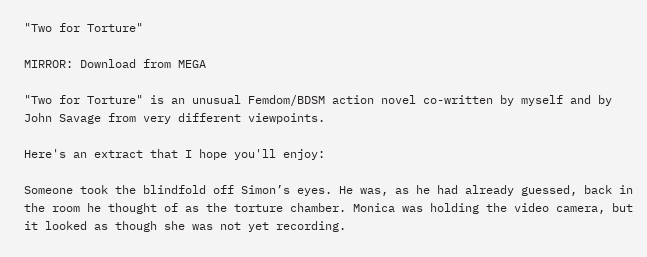"Two for Torture"

MIRROR: Download from MEGA

"Two for Torture" is an unusual Femdom/BDSM action novel co-written by myself and by John Savage from very different viewpoints.

Here's an extract that I hope you'll enjoy:

Someone took the blindfold off Simon’s eyes. He was, as he had already guessed, back in the room he thought of as the torture chamber. Monica was holding the video camera, but it looked as though she was not yet recording.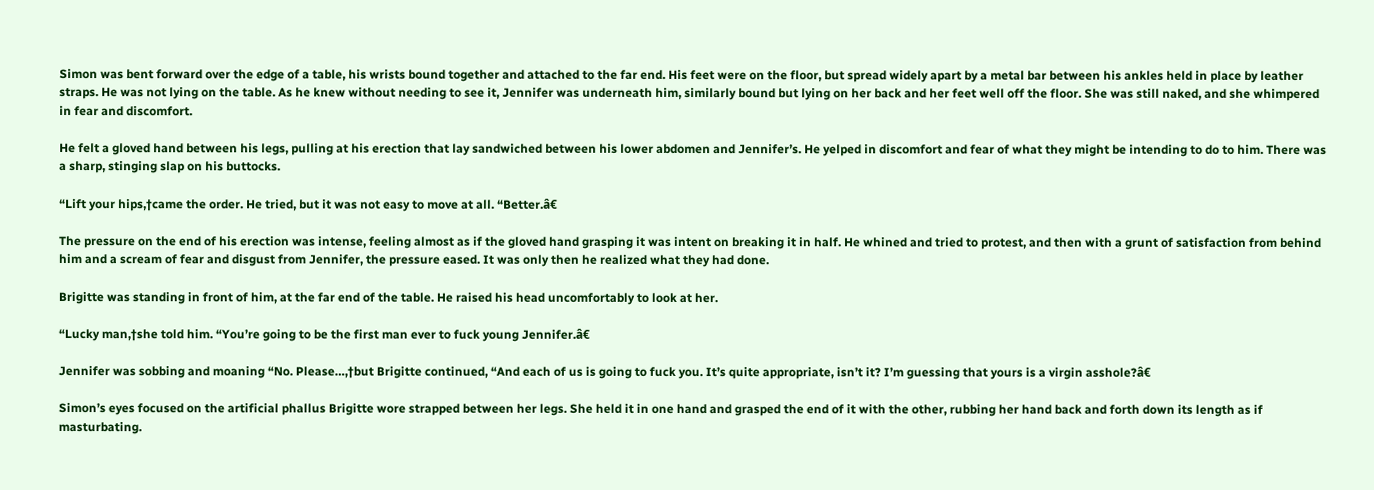Simon was bent forward over the edge of a table, his wrists bound together and attached to the far end. His feet were on the floor, but spread widely apart by a metal bar between his ankles held in place by leather straps. He was not lying on the table. As he knew without needing to see it, Jennifer was underneath him, similarly bound but lying on her back and her feet well off the floor. She was still naked, and she whimpered in fear and discomfort.

He felt a gloved hand between his legs, pulling at his erection that lay sandwiched between his lower abdomen and Jennifer’s. He yelped in discomfort and fear of what they might be intending to do to him. There was a sharp, stinging slap on his buttocks.

“Lift your hips,†came the order. He tried, but it was not easy to move at all. “Better.â€

The pressure on the end of his erection was intense, feeling almost as if the gloved hand grasping it was intent on breaking it in half. He whined and tried to protest, and then with a grunt of satisfaction from behind him and a scream of fear and disgust from Jennifer, the pressure eased. It was only then he realized what they had done.

Brigitte was standing in front of him, at the far end of the table. He raised his head uncomfortably to look at her.

“Lucky man,†she told him. “You’re going to be the first man ever to fuck young Jennifer.â€

Jennifer was sobbing and moaning “No. Please…,†but Brigitte continued, “And each of us is going to fuck you. It’s quite appropriate, isn’t it? I’m guessing that yours is a virgin asshole?â€

Simon’s eyes focused on the artificial phallus Brigitte wore strapped between her legs. She held it in one hand and grasped the end of it with the other, rubbing her hand back and forth down its length as if masturbating.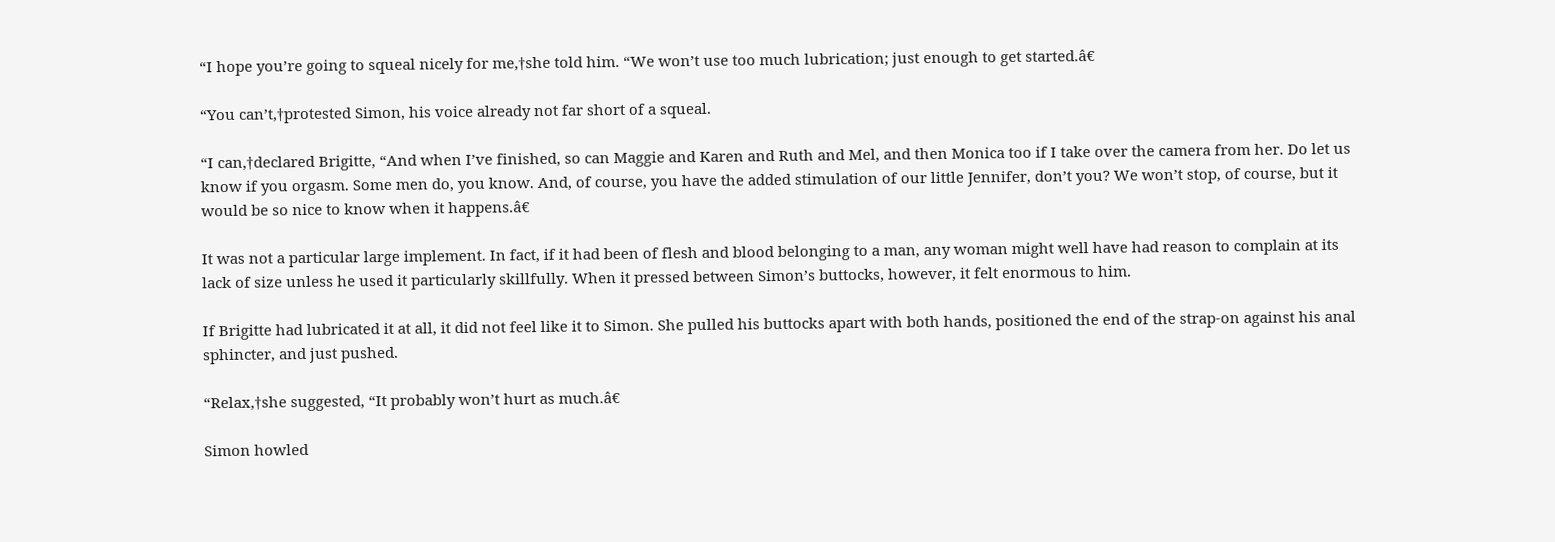“I hope you’re going to squeal nicely for me,†she told him. “We won’t use too much lubrication; just enough to get started.â€

“You can’t,†protested Simon, his voice already not far short of a squeal.

“I can,†declared Brigitte, “And when I’ve finished, so can Maggie and Karen and Ruth and Mel, and then Monica too if I take over the camera from her. Do let us know if you orgasm. Some men do, you know. And, of course, you have the added stimulation of our little Jennifer, don’t you? We won’t stop, of course, but it would be so nice to know when it happens.â€

It was not a particular large implement. In fact, if it had been of flesh and blood belonging to a man, any woman might well have had reason to complain at its lack of size unless he used it particularly skillfully. When it pressed between Simon’s buttocks, however, it felt enormous to him.

If Brigitte had lubricated it at all, it did not feel like it to Simon. She pulled his buttocks apart with both hands, positioned the end of the strap-on against his anal sphincter, and just pushed.

“Relax,†she suggested, “It probably won’t hurt as much.â€

Simon howled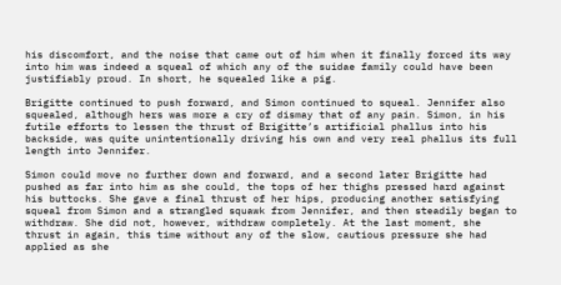his discomfort, and the noise that came out of him when it finally forced its way into him was indeed a squeal of which any of the suidae family could have been justifiably proud. In short, he squealed like a pig.

Brigitte continued to push forward, and Simon continued to squeal. Jennifer also squealed, although hers was more a cry of dismay that of any pain. Simon, in his futile efforts to lessen the thrust of Brigitte’s artificial phallus into his backside, was quite unintentionally driving his own and very real phallus its full length into Jennifer.

Simon could move no further down and forward, and a second later Brigitte had pushed as far into him as she could, the tops of her thighs pressed hard against his buttocks. She gave a final thrust of her hips, producing another satisfying squeal from Simon and a strangled squawk from Jennifer, and then steadily began to withdraw. She did not, however, withdraw completely. At the last moment, she thrust in again, this time without any of the slow, cautious pressure she had applied as she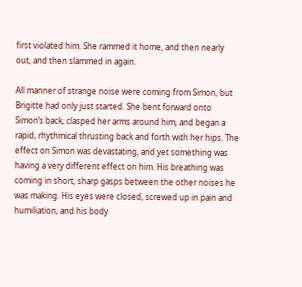first violated him. She rammed it home, and then nearly out, and then slammed in again.

All manner of strange noise were coming from Simon, but Brigitte had only just started. She bent forward onto Simon’s back, clasped her arms around him, and began a rapid, rhythmical thrusting back and forth with her hips. The effect on Simon was devastating, and yet something was having a very different effect on him. His breathing was coming in short, sharp gasps between the other noises he was making. His eyes were closed, screwed up in pain and humiliation, and his body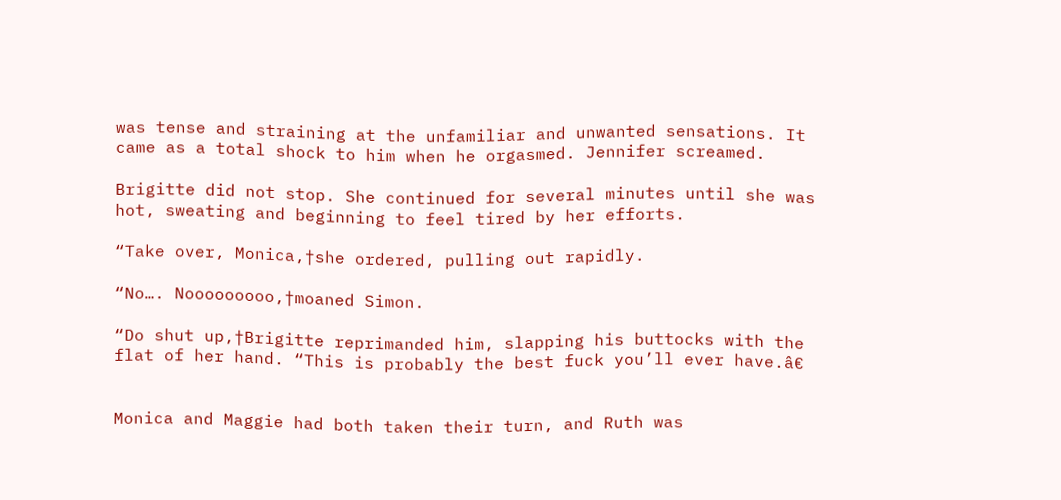was tense and straining at the unfamiliar and unwanted sensations. It came as a total shock to him when he orgasmed. Jennifer screamed.

Brigitte did not stop. She continued for several minutes until she was hot, sweating and beginning to feel tired by her efforts.

“Take over, Monica,†she ordered, pulling out rapidly.

“No…. Nooooooooo,†moaned Simon.

“Do shut up,†Brigitte reprimanded him, slapping his buttocks with the flat of her hand. “This is probably the best fuck you’ll ever have.â€


Monica and Maggie had both taken their turn, and Ruth was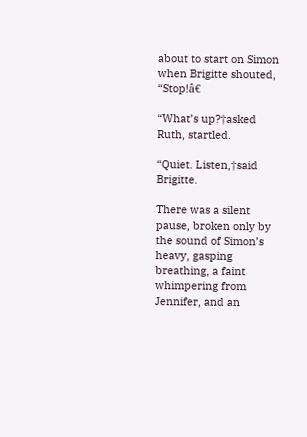about to start on Simon when Brigitte shouted, “Stop!â€

“What’s up?†asked Ruth, startled.

“Quiet. Listen,†said Brigitte.

There was a silent pause, broken only by the sound of Simon’s heavy, gasping breathing, a faint whimpering from Jennifer, and an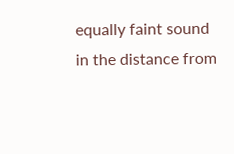equally faint sound in the distance from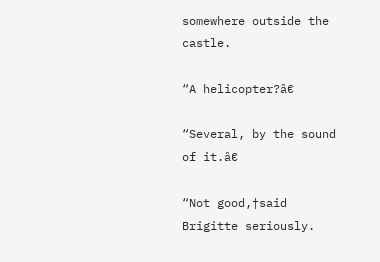somewhere outside the castle.

“A helicopter?â€

“Several, by the sound of it.â€

“Not good,†said Brigitte seriously.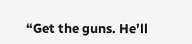“Get the guns. He’ll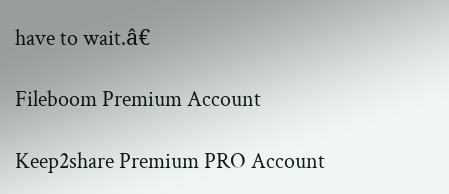have to wait.â€

Fileboom Premium Account

Keep2share Premium PRO Account